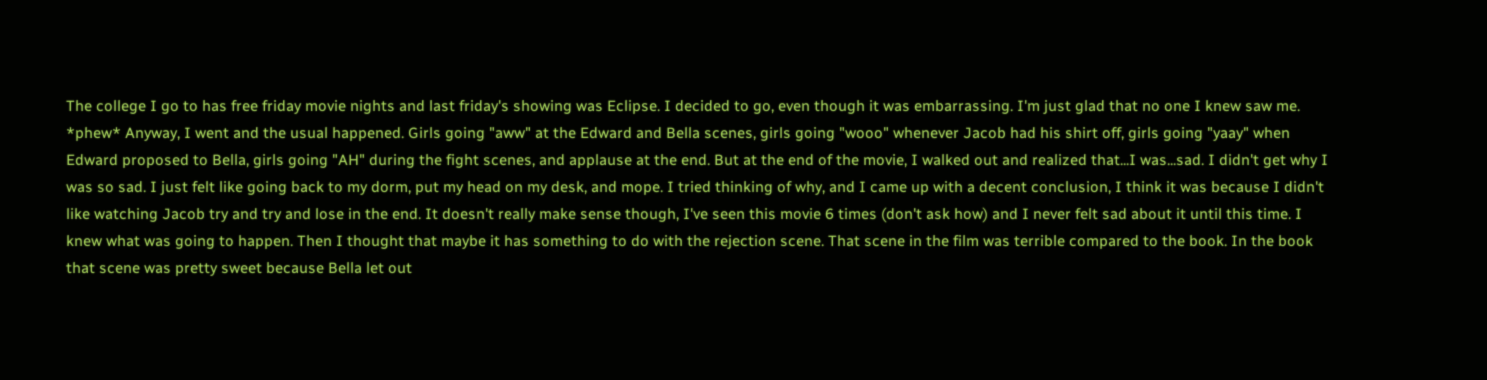The college I go to has free friday movie nights and last friday's showing was Eclipse. I decided to go, even though it was embarrassing. I'm just glad that no one I knew saw me. *phew* Anyway, I went and the usual happened. Girls going "aww" at the Edward and Bella scenes, girls going "wooo" whenever Jacob had his shirt off, girls going "yaay" when Edward proposed to Bella, girls going "AH" during the fight scenes, and applause at the end. But at the end of the movie, I walked out and realized that...I was...sad. I didn't get why I was so sad. I just felt like going back to my dorm, put my head on my desk, and mope. I tried thinking of why, and I came up with a decent conclusion, I think it was because I didn't like watching Jacob try and try and lose in the end. It doesn't really make sense though, I've seen this movie 6 times (don't ask how) and I never felt sad about it until this time. I knew what was going to happen. Then I thought that maybe it has something to do with the rejection scene. That scene in the film was terrible compared to the book. In the book that scene was pretty sweet because Bella let out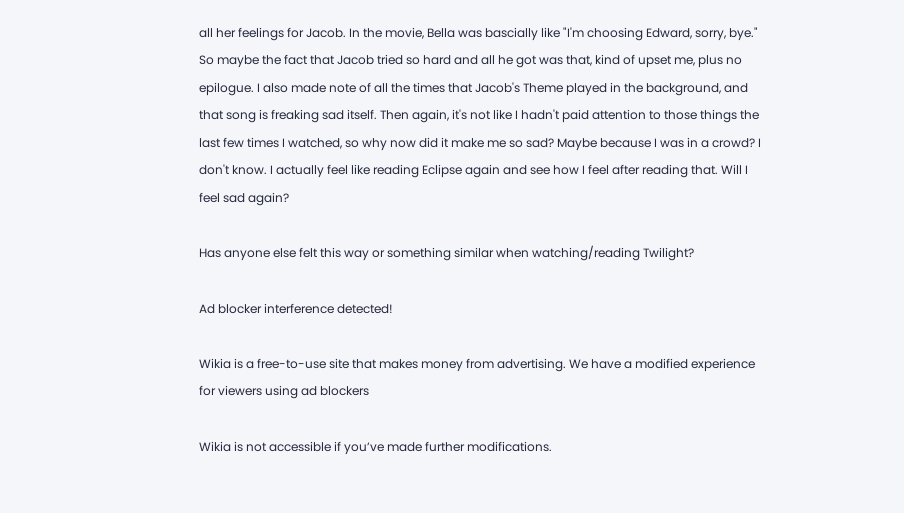all her feelings for Jacob. In the movie, Bella was bascially like "I'm choosing Edward, sorry, bye." So maybe the fact that Jacob tried so hard and all he got was that, kind of upset me, plus no epilogue. I also made note of all the times that Jacob's Theme played in the background, and that song is freaking sad itself. Then again, it's not like I hadn't paid attention to those things the last few times I watched, so why now did it make me so sad? Maybe because I was in a crowd? I don't know. I actually feel like reading Eclipse again and see how I feel after reading that. Will I feel sad again?

Has anyone else felt this way or something similar when watching/reading Twilight?

Ad blocker interference detected!

Wikia is a free-to-use site that makes money from advertising. We have a modified experience for viewers using ad blockers

Wikia is not accessible if you’ve made further modifications.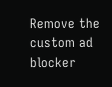Remove the custom ad blocker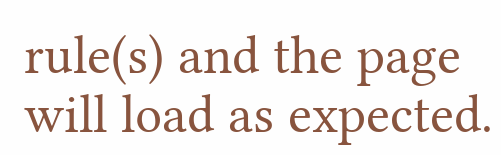rule(s) and the page will load as expected.